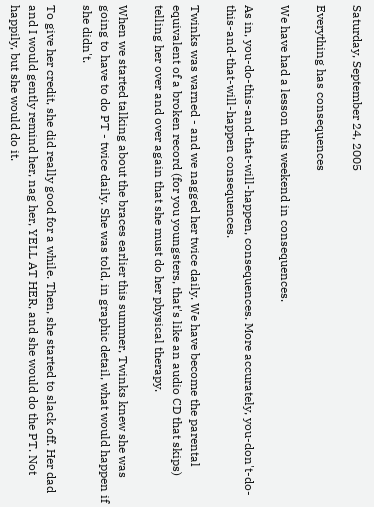Saturday, September 24, 2005

Everything has consequences

We have had a lesson this weekend in consequences.

As in, you-do-this-and-that-will-happen, consequences. More accurately, you-don't-do-this-and-that-will-happen consequences.

Twinks was warned - and we nagged her twice daily. We have become the parental equivalent of a broken record (for you youngsters, that's like an audio CD that skips) telling her over and over again that she must do her physical therapy.

When we started talking about the braces earlier this summer, Twinks knew she was going to have to do PT - twice daily. She was told, in graphic detail, what would happen if she didn't.

To give her credit, she did really good for a while. Then, she started to slack off. Her dad and I would gently remind her, nag her, YELL AT HER, and she would do the PT. Not happily, but she would do it.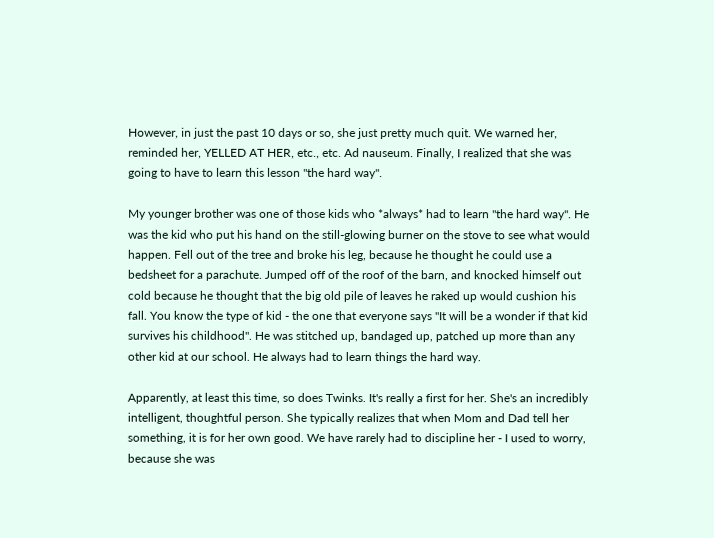However, in just the past 10 days or so, she just pretty much quit. We warned her, reminded her, YELLED AT HER, etc., etc. Ad nauseum. Finally, I realized that she was going to have to learn this lesson "the hard way".

My younger brother was one of those kids who *always* had to learn "the hard way". He was the kid who put his hand on the still-glowing burner on the stove to see what would happen. Fell out of the tree and broke his leg, because he thought he could use a bedsheet for a parachute. Jumped off of the roof of the barn, and knocked himself out cold because he thought that the big old pile of leaves he raked up would cushion his fall. You know the type of kid - the one that everyone says "It will be a wonder if that kid survives his childhood". He was stitched up, bandaged up, patched up more than any other kid at our school. He always had to learn things the hard way.

Apparently, at least this time, so does Twinks. It's really a first for her. She's an incredibly intelligent, thoughtful person. She typically realizes that when Mom and Dad tell her something, it is for her own good. We have rarely had to discipline her - I used to worry, because she was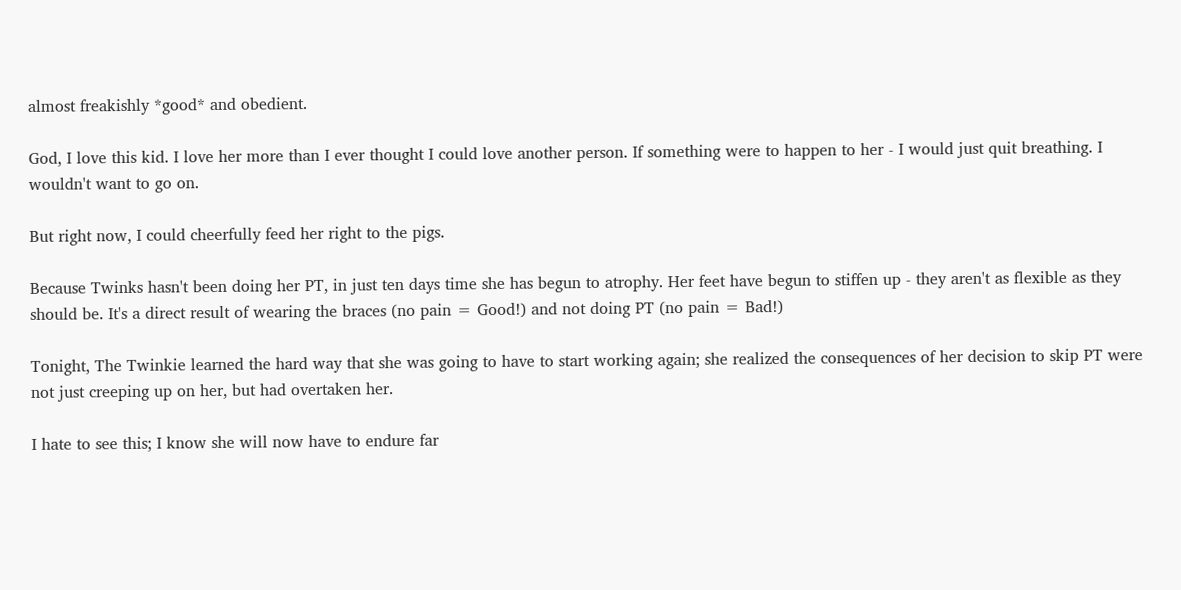almost freakishly *good* and obedient.

God, I love this kid. I love her more than I ever thought I could love another person. If something were to happen to her - I would just quit breathing. I wouldn't want to go on.

But right now, I could cheerfully feed her right to the pigs.

Because Twinks hasn't been doing her PT, in just ten days time she has begun to atrophy. Her feet have begun to stiffen up - they aren't as flexible as they should be. It's a direct result of wearing the braces (no pain = Good!) and not doing PT (no pain = Bad!)

Tonight, The Twinkie learned the hard way that she was going to have to start working again; she realized the consequences of her decision to skip PT were not just creeping up on her, but had overtaken her.

I hate to see this; I know she will now have to endure far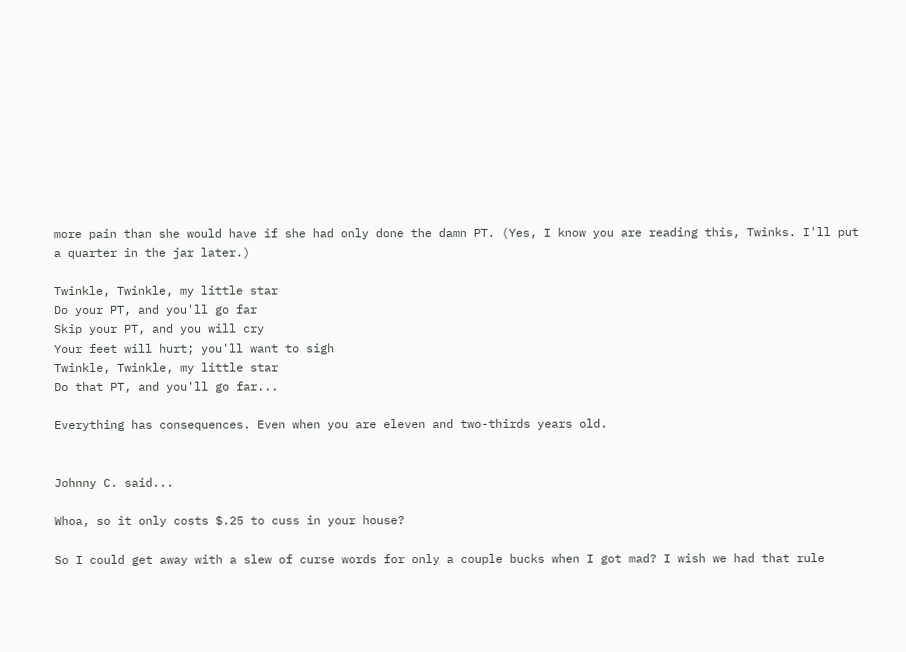more pain than she would have if she had only done the damn PT. (Yes, I know you are reading this, Twinks. I'll put a quarter in the jar later.)

Twinkle, Twinkle, my little star
Do your PT, and you'll go far
Skip your PT, and you will cry
Your feet will hurt; you'll want to sigh
Twinkle, Twinkle, my little star
Do that PT, and you'll go far...

Everything has consequences. Even when you are eleven and two-thirds years old.


Johnny C. said...

Whoa, so it only costs $.25 to cuss in your house?

So I could get away with a slew of curse words for only a couple bucks when I got mad? I wish we had that rule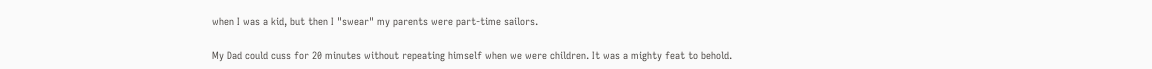when I was a kid, but then I "swear" my parents were part-time sailors.

My Dad could cuss for 20 minutes without repeating himself when we were children. It was a mighty feat to behold.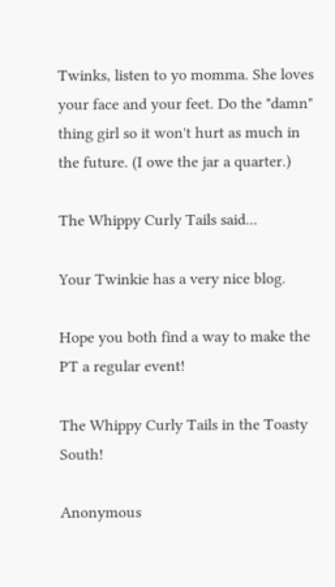Twinks, listen to yo momma. She loves your face and your feet. Do the "damn" thing girl so it won't hurt as much in the future. (I owe the jar a quarter.)

The Whippy Curly Tails said...

Your Twinkie has a very nice blog.

Hope you both find a way to make the PT a regular event!

The Whippy Curly Tails in the Toasty South!

Anonymous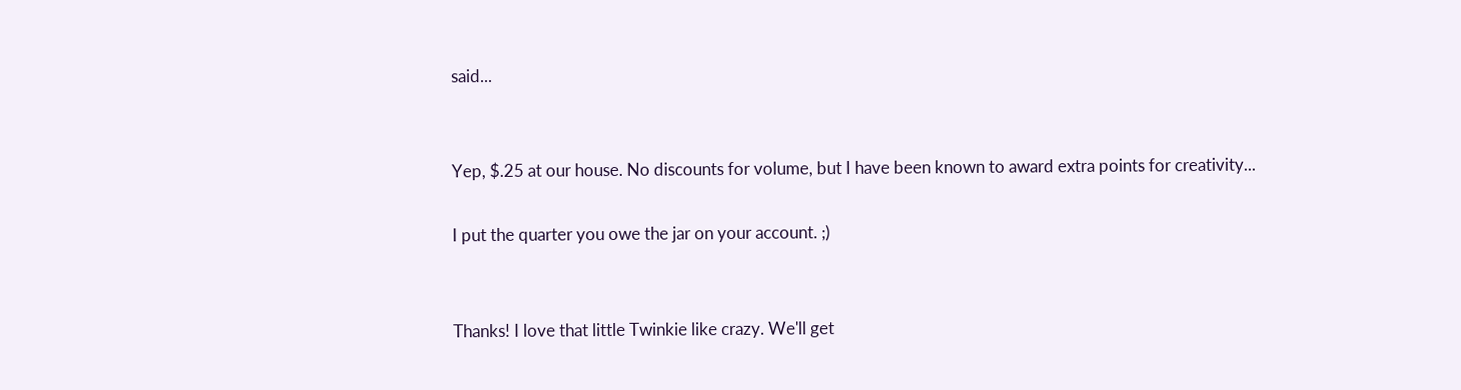said...


Yep, $.25 at our house. No discounts for volume, but I have been known to award extra points for creativity...

I put the quarter you owe the jar on your account. ;)


Thanks! I love that little Twinkie like crazy. We'll get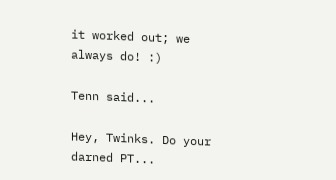it worked out; we always do! :)

Tenn said...

Hey, Twinks. Do your darned PT...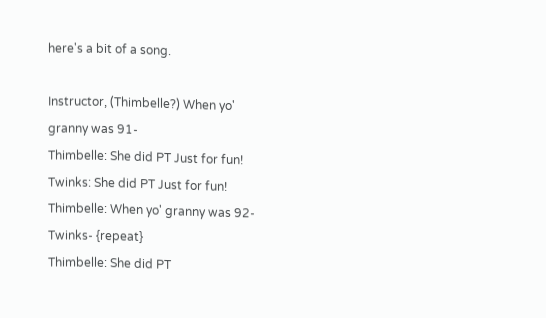here's a bit of a song.

Instructor, (Thimbelle?) When yo' granny was 91-
Thimbelle: She did PT Just for fun!
Twinks: She did PT Just for fun!
Thimbelle: When yo' granny was 92-
Twinks- {repeat}
Thimbelle: She did PT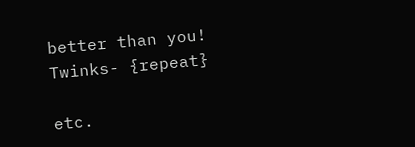better than you!
Twinks- {repeat}

etc.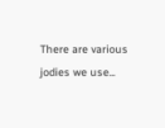There are various jodies we use...